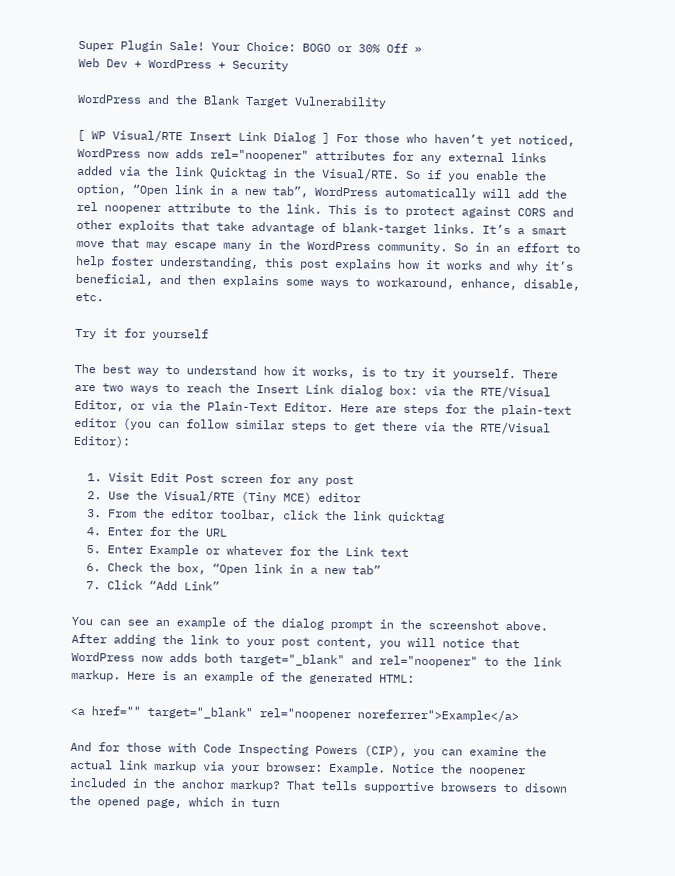Super Plugin Sale! Your Choice: BOGO or 30% Off »
Web Dev + WordPress + Security

WordPress and the Blank Target Vulnerability

[ WP Visual/RTE Insert Link Dialog ] For those who haven’t yet noticed, WordPress now adds rel="noopener" attributes for any external links added via the link Quicktag in the Visual/RTE. So if you enable the option, “Open link in a new tab”, WordPress automatically will add the rel noopener attribute to the link. This is to protect against CORS and other exploits that take advantage of blank-target links. It’s a smart move that may escape many in the WordPress community. So in an effort to help foster understanding, this post explains how it works and why it’s beneficial, and then explains some ways to workaround, enhance, disable, etc.

Try it for yourself

The best way to understand how it works, is to try it yourself. There are two ways to reach the Insert Link dialog box: via the RTE/Visual Editor, or via the Plain-Text Editor. Here are steps for the plain-text editor (you can follow similar steps to get there via the RTE/Visual Editor):

  1. Visit Edit Post screen for any post
  2. Use the Visual/RTE (Tiny MCE) editor
  3. From the editor toolbar, click the link quicktag
  4. Enter for the URL
  5. Enter Example or whatever for the Link text
  6. Check the box, “Open link in a new tab”
  7. Click “Add Link”

You can see an example of the dialog prompt in the screenshot above. After adding the link to your post content, you will notice that WordPress now adds both target="_blank" and rel="noopener" to the link markup. Here is an example of the generated HTML:

<a href="" target="_blank" rel="noopener noreferrer">Example</a>

And for those with Code Inspecting Powers (CIP), you can examine the actual link markup via your browser: Example. Notice the noopener included in the anchor markup? That tells supportive browsers to disown the opened page, which in turn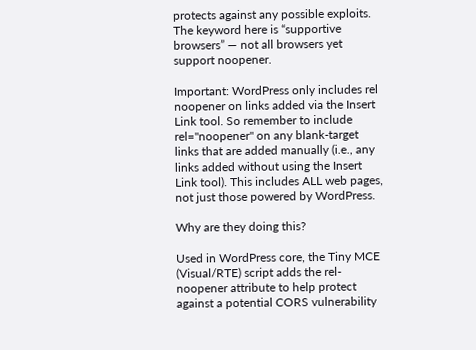protects against any possible exploits. The keyword here is “supportive browsers” — not all browsers yet support noopener.

Important: WordPress only includes rel noopener on links added via the Insert Link tool. So remember to include rel="noopener" on any blank-target links that are added manually (i.e., any links added without using the Insert Link tool). This includes ALL web pages, not just those powered by WordPress.

Why are they doing this?

Used in WordPress core, the Tiny MCE (Visual/RTE) script adds the rel-noopener attribute to help protect against a potential CORS vulnerability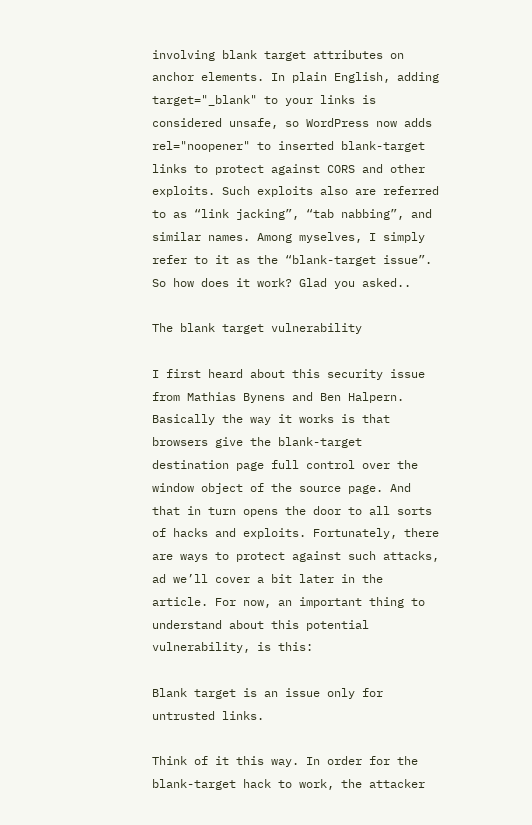involving blank target attributes on anchor elements. In plain English, adding target="_blank" to your links is considered unsafe, so WordPress now adds rel="noopener" to inserted blank-target links to protect against CORS and other exploits. Such exploits also are referred to as “link jacking”, “tab nabbing”, and similar names. Among myselves, I simply refer to it as the “blank-target issue”. So how does it work? Glad you asked..

The blank target vulnerability

I first heard about this security issue from Mathias Bynens and Ben Halpern. Basically the way it works is that browsers give the blank-target destination page full control over the window object of the source page. And that in turn opens the door to all sorts of hacks and exploits. Fortunately, there are ways to protect against such attacks, ad we’ll cover a bit later in the article. For now, an important thing to understand about this potential vulnerability, is this:

Blank target is an issue only for untrusted links.

Think of it this way. In order for the blank-target hack to work, the attacker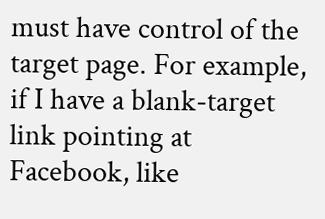must have control of the target page. For example, if I have a blank-target link pointing at Facebook, like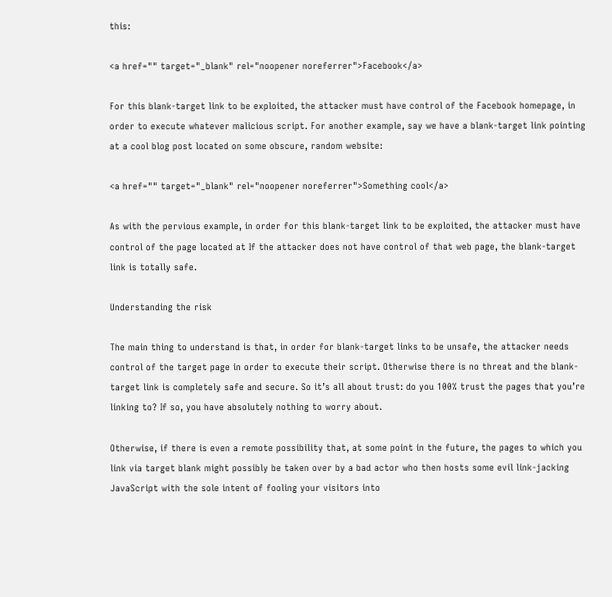this:

<a href="" target="_blank" rel="noopener noreferrer">Facebook</a>

For this blank-target link to be exploited, the attacker must have control of the Facebook homepage, in order to execute whatever malicious script. For another example, say we have a blank-target link pointing at a cool blog post located on some obscure, random website:

<a href="" target="_blank" rel="noopener noreferrer">Something cool</a>

As with the pervious example, in order for this blank-target link to be exploited, the attacker must have control of the page located at If the attacker does not have control of that web page, the blank-target link is totally safe.

Understanding the risk

The main thing to understand is that, in order for blank-target links to be unsafe, the attacker needs control of the target page in order to execute their script. Otherwise there is no threat and the blank-target link is completely safe and secure. So it’s all about trust: do you 100% trust the pages that you’re linking to? If so, you have absolutely nothing to worry about.

Otherwise, if there is even a remote possibility that, at some point in the future, the pages to which you link via target blank might possibly be taken over by a bad actor who then hosts some evil link-jacking JavaScript with the sole intent of fooling your visitors into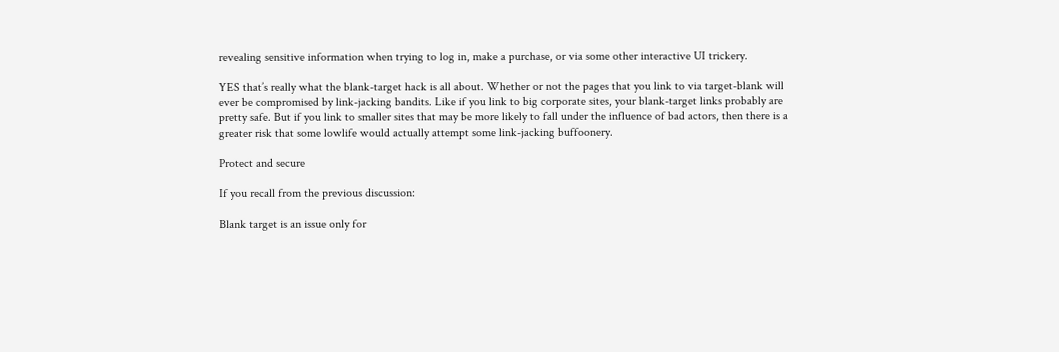revealing sensitive information when trying to log in, make a purchase, or via some other interactive UI trickery.

YES that’s really what the blank-target hack is all about. Whether or not the pages that you link to via target-blank will ever be compromised by link-jacking bandits. Like if you link to big corporate sites, your blank-target links probably are pretty safe. But if you link to smaller sites that may be more likely to fall under the influence of bad actors, then there is a greater risk that some lowlife would actually attempt some link-jacking buffoonery.

Protect and secure

If you recall from the previous discussion:

Blank target is an issue only for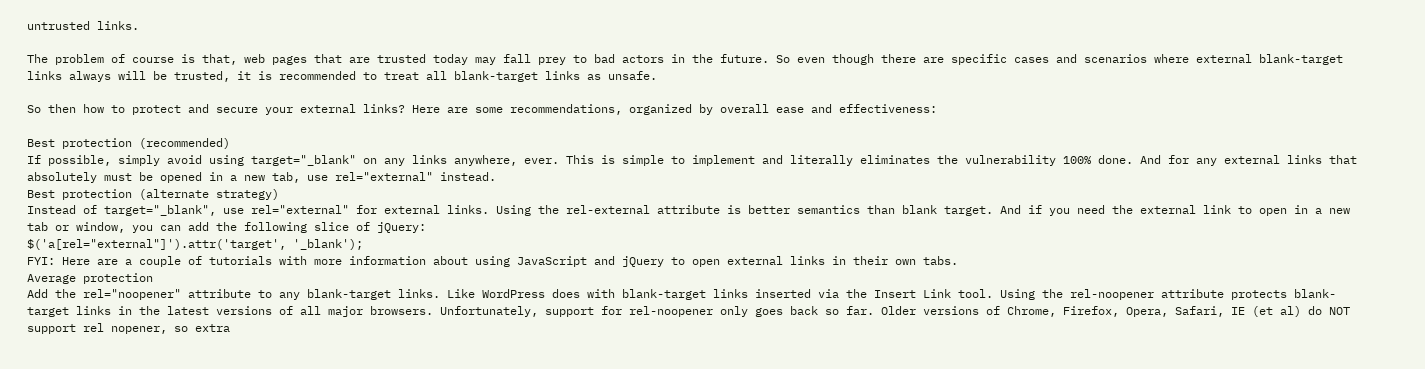untrusted links.

The problem of course is that, web pages that are trusted today may fall prey to bad actors in the future. So even though there are specific cases and scenarios where external blank-target links always will be trusted, it is recommended to treat all blank-target links as unsafe.

So then how to protect and secure your external links? Here are some recommendations, organized by overall ease and effectiveness:

Best protection (recommended)
If possible, simply avoid using target="_blank" on any links anywhere, ever. This is simple to implement and literally eliminates the vulnerability 100% done. And for any external links that absolutely must be opened in a new tab, use rel="external" instead.
Best protection (alternate strategy)
Instead of target="_blank", use rel="external" for external links. Using the rel-external attribute is better semantics than blank target. And if you need the external link to open in a new tab or window, you can add the following slice of jQuery:
$('a[rel="external"]').attr('target', '_blank');
FYI: Here are a couple of tutorials with more information about using JavaScript and jQuery to open external links in their own tabs.
Average protection
Add the rel="noopener" attribute to any blank-target links. Like WordPress does with blank-target links inserted via the Insert Link tool. Using the rel-noopener attribute protects blank-target links in the latest versions of all major browsers. Unfortunately, support for rel-noopener only goes back so far. Older versions of Chrome, Firefox, Opera, Safari, IE (et al) do NOT support rel nopener, so extra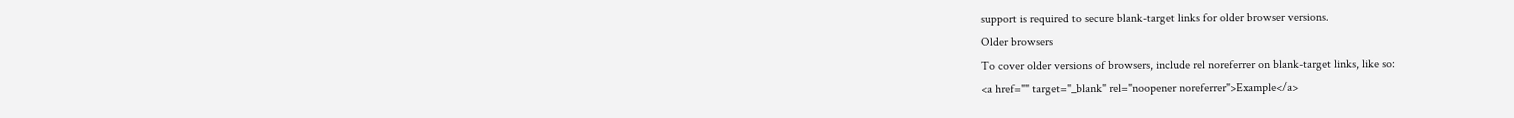support is required to secure blank-target links for older browser versions.
Older browsers
To cover older versions of browsers, include rel noreferrer on blank-target links, like so:
<a href="" target="_blank" rel="noopener noreferrer">Example</a>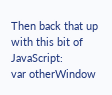Then back that up with this bit of JavaScript:
var otherWindow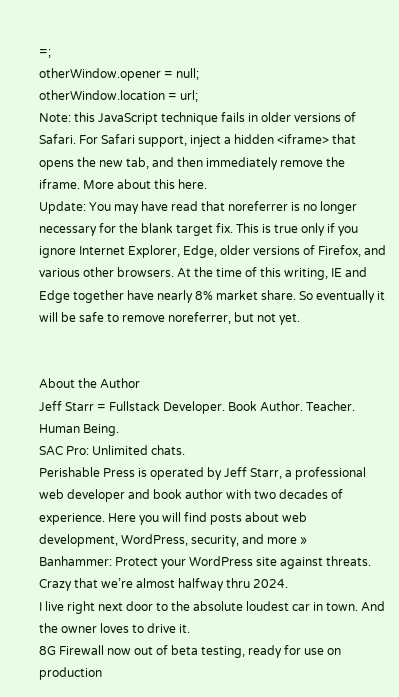=;
otherWindow.opener = null;
otherWindow.location = url;
Note: this JavaScript technique fails in older versions of Safari. For Safari support, inject a hidden <iframe> that opens the new tab, and then immediately remove the iframe. More about this here.
Update: You may have read that noreferrer is no longer necessary for the blank target fix. This is true only if you ignore Internet Explorer, Edge, older versions of Firefox, and various other browsers. At the time of this writing, IE and Edge together have nearly 8% market share. So eventually it will be safe to remove noreferrer, but not yet.


About the Author
Jeff Starr = Fullstack Developer. Book Author. Teacher. Human Being.
SAC Pro: Unlimited chats.
Perishable Press is operated by Jeff Starr, a professional web developer and book author with two decades of experience. Here you will find posts about web development, WordPress, security, and more »
Banhammer: Protect your WordPress site against threats.
Crazy that we’re almost halfway thru 2024.
I live right next door to the absolute loudest car in town. And the owner loves to drive it.
8G Firewall now out of beta testing, ready for use on production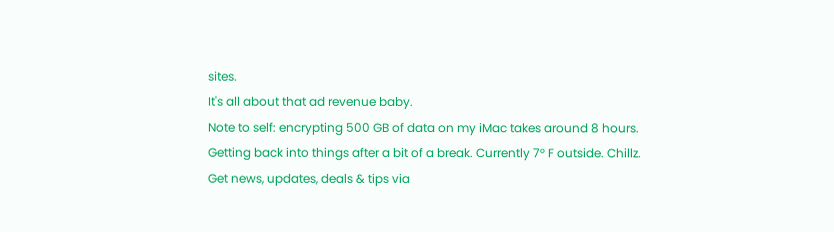sites.
It's all about that ad revenue baby.
Note to self: encrypting 500 GB of data on my iMac takes around 8 hours.
Getting back into things after a bit of a break. Currently 7° F outside. Chillz.
Get news, updates, deals & tips via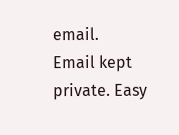email.
Email kept private. Easy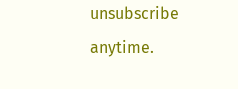unsubscribe anytime.